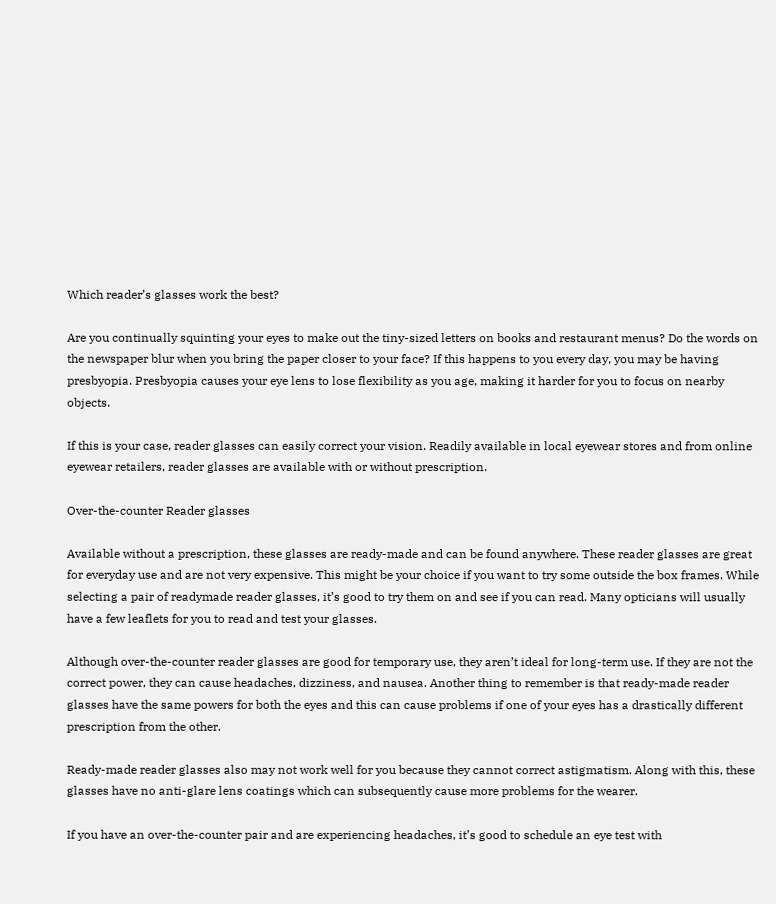Which reader’s glasses work the best?

Are you continually squinting your eyes to make out the tiny-sized letters on books and restaurant menus? Do the words on the newspaper blur when you bring the paper closer to your face? If this happens to you every day, you may be having presbyopia. Presbyopia causes your eye lens to lose flexibility as you age, making it harder for you to focus on nearby objects.

If this is your case, reader glasses can easily correct your vision. Readily available in local eyewear stores and from online eyewear retailers, reader glasses are available with or without prescription.

Over-the-counter Reader glasses

Available without a prescription, these glasses are ready-made and can be found anywhere. These reader glasses are great for everyday use and are not very expensive. This might be your choice if you want to try some outside the box frames. While selecting a pair of readymade reader glasses, it’s good to try them on and see if you can read. Many opticians will usually have a few leaflets for you to read and test your glasses.

Although over-the-counter reader glasses are good for temporary use, they aren’t ideal for long-term use. If they are not the correct power, they can cause headaches, dizziness, and nausea. Another thing to remember is that ready-made reader glasses have the same powers for both the eyes and this can cause problems if one of your eyes has a drastically different prescription from the other.

Ready-made reader glasses also may not work well for you because they cannot correct astigmatism. Along with this, these glasses have no anti-glare lens coatings which can subsequently cause more problems for the wearer.

If you have an over-the-counter pair and are experiencing headaches, it’s good to schedule an eye test with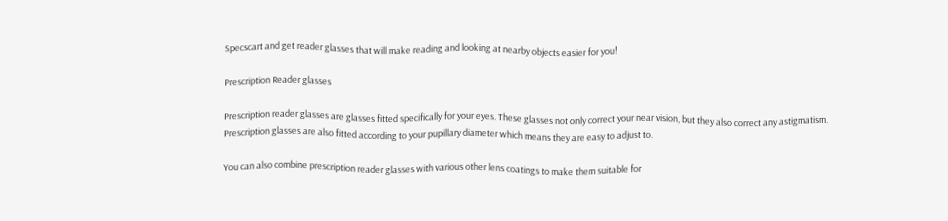Specscart and get reader glasses that will make reading and looking at nearby objects easier for you!

Prescription Reader glasses

Prescription reader glasses are glasses fitted specifically for your eyes. These glasses not only correct your near vision, but they also correct any astigmatism. Prescription glasses are also fitted according to your pupillary diameter which means they are easy to adjust to.

You can also combine prescription reader glasses with various other lens coatings to make them suitable for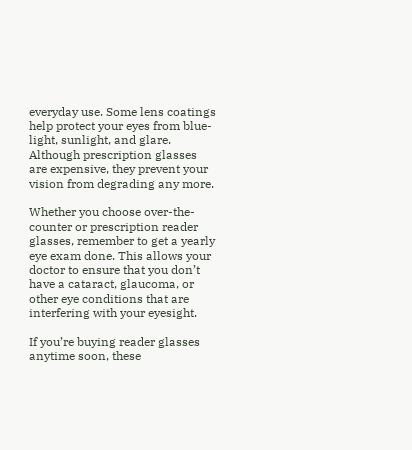everyday use. Some lens coatings help protect your eyes from blue-light, sunlight, and glare. Although prescription glasses are expensive, they prevent your vision from degrading any more.

Whether you choose over-the-counter or prescription reader glasses, remember to get a yearly eye exam done. This allows your doctor to ensure that you don’t have a cataract, glaucoma, or other eye conditions that are interfering with your eyesight.

If you’re buying reader glasses anytime soon, these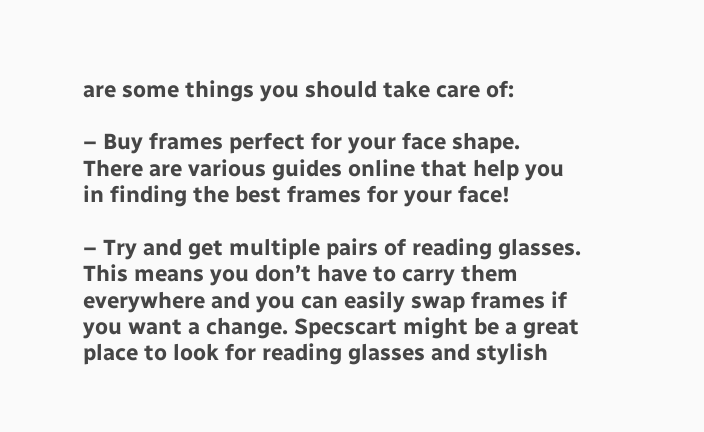are some things you should take care of:

– Buy frames perfect for your face shape. There are various guides online that help you in finding the best frames for your face!

– Try and get multiple pairs of reading glasses. This means you don’t have to carry them everywhere and you can easily swap frames if you want a change. Specscart might be a great place to look for reading glasses and stylish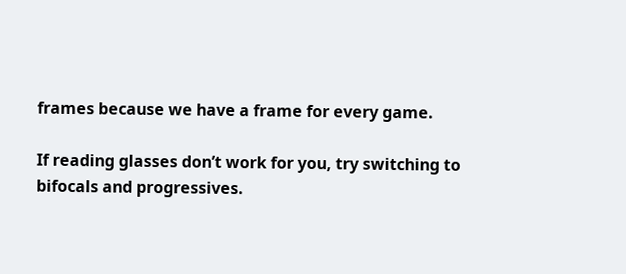frames because we have a frame for every game.

If reading glasses don’t work for you, try switching to bifocals and progressives.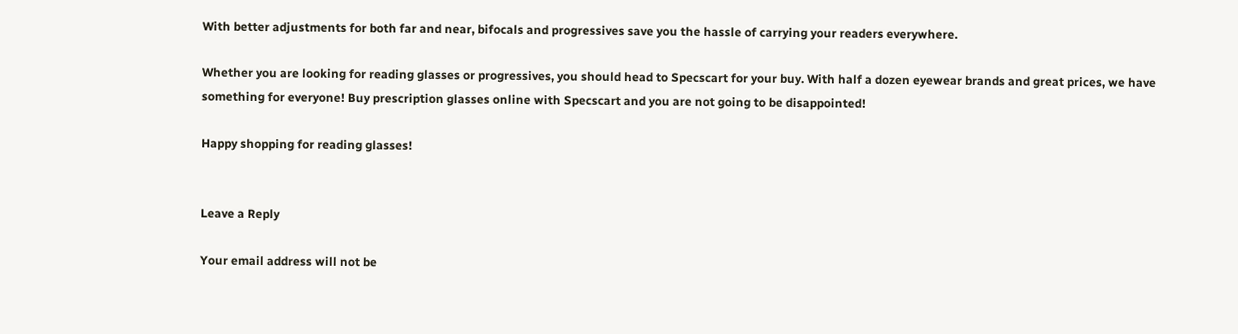With better adjustments for both far and near, bifocals and progressives save you the hassle of carrying your readers everywhere.

Whether you are looking for reading glasses or progressives, you should head to Specscart for your buy. With half a dozen eyewear brands and great prices, we have something for everyone! Buy prescription glasses online with Specscart and you are not going to be disappointed!

Happy shopping for reading glasses!


Leave a Reply

Your email address will not be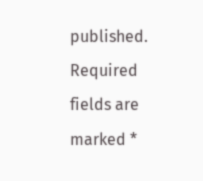published. Required fields are marked *